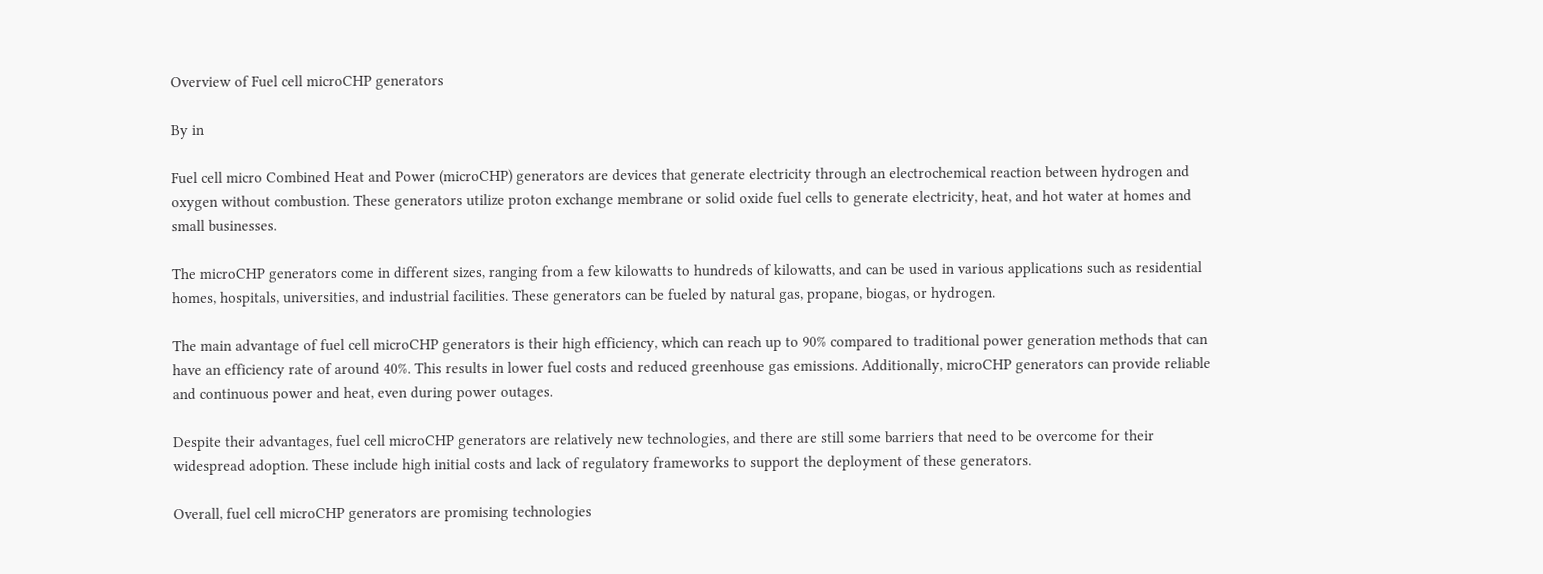Overview of Fuel cell microCHP generators

By in

Fuel cell micro Combined Heat and Power (microCHP) generators are devices that generate electricity through an electrochemical reaction between hydrogen and oxygen without combustion. These generators utilize proton exchange membrane or solid oxide fuel cells to generate electricity, heat, and hot water at homes and small businesses.

The microCHP generators come in different sizes, ranging from a few kilowatts to hundreds of kilowatts, and can be used in various applications such as residential homes, hospitals, universities, and industrial facilities. These generators can be fueled by natural gas, propane, biogas, or hydrogen.

The main advantage of fuel cell microCHP generators is their high efficiency, which can reach up to 90% compared to traditional power generation methods that can have an efficiency rate of around 40%. This results in lower fuel costs and reduced greenhouse gas emissions. Additionally, microCHP generators can provide reliable and continuous power and heat, even during power outages.

Despite their advantages, fuel cell microCHP generators are relatively new technologies, and there are still some barriers that need to be overcome for their widespread adoption. These include high initial costs and lack of regulatory frameworks to support the deployment of these generators.

Overall, fuel cell microCHP generators are promising technologies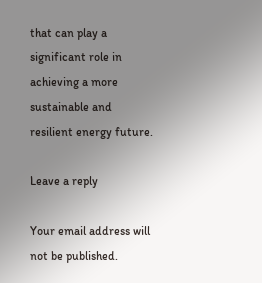that can play a significant role in achieving a more sustainable and resilient energy future.

Leave a reply

Your email address will not be published.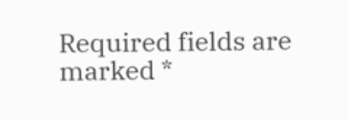Required fields are marked *